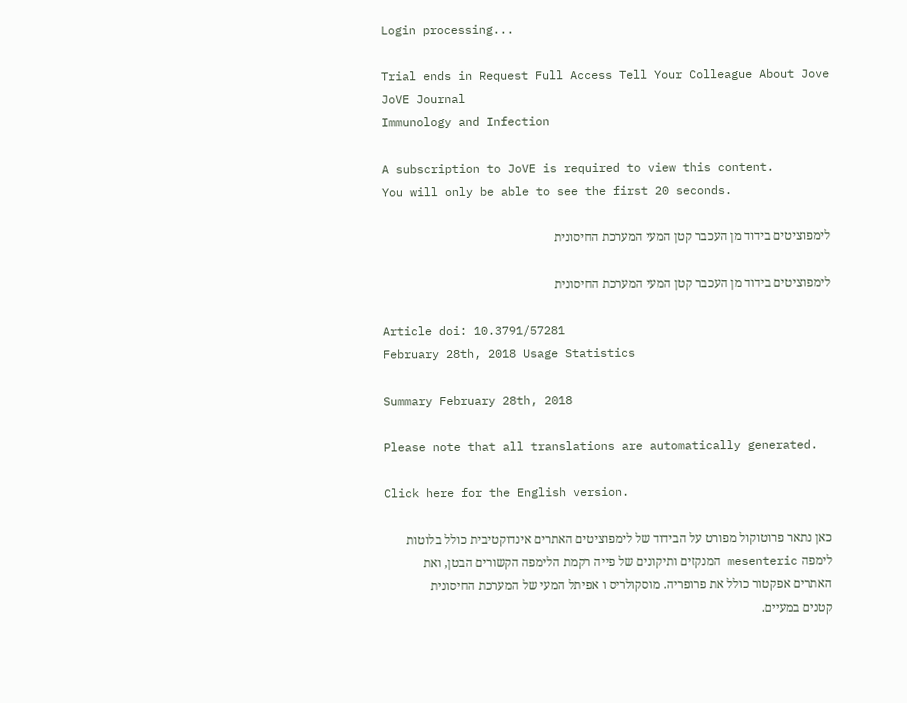Login processing...

Trial ends in Request Full Access Tell Your Colleague About Jove
JoVE Journal
Immunology and Infection

A subscription to JoVE is required to view this content.
You will only be able to see the first 20 seconds.

לימפוציטים בידוד מן העכבר קטן המעי המערכת החיסונית

לימפוציטים בידוד מן העכבר קטן המעי המערכת החיסונית

Article doi: 10.3791/57281
February 28th, 2018 Usage Statistics

Summary February 28th, 2018

Please note that all translations are automatically generated.

Click here for the English version.

כאן נתאר פרוטוקול מפורט על הבידוד של לימפוציטים האתרים אינדוקטיבית כולל בלוטות לימפה mesenteric המנקזים ותיקונים של פייה רקמת הלימפה הקשורים הבטן, ואת האתרים אפקטור כולל את פרופריה. מוסקולריס ו אפיתל המעי של המערכת החיסונית קטנים במעיים.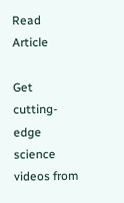Read Article

Get cutting-edge science videos from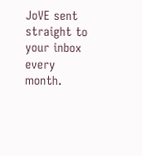JoVE sent straight to your inbox every month.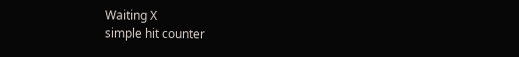Waiting X
simple hit counter